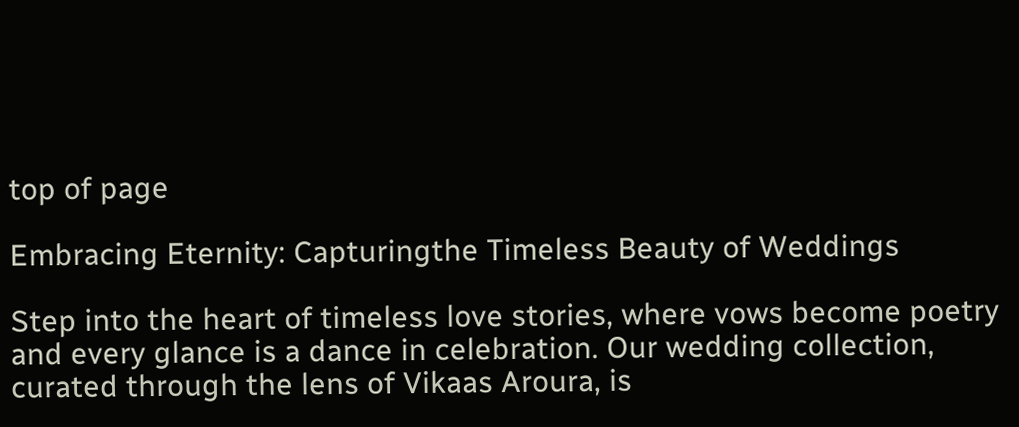top of page

Embracing Eternity: Capturingthe Timeless Beauty of Weddings

Step into the heart of timeless love stories, where vows become poetry and every glance is a dance in celebration. Our wedding collection, curated through the lens of Vikaas Aroura, is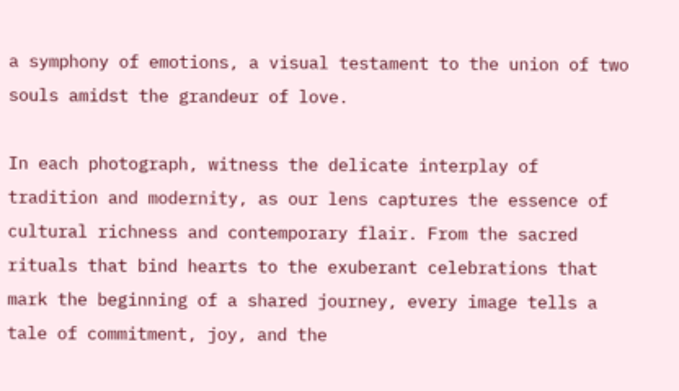a symphony of emotions, a visual testament to the union of two souls amidst the grandeur of love.

In each photograph, witness the delicate interplay of tradition and modernity, as our lens captures the essence of cultural richness and contemporary flair. From the sacred rituals that bind hearts to the exuberant celebrations that mark the beginning of a shared journey, every image tells a tale of commitment, joy, and the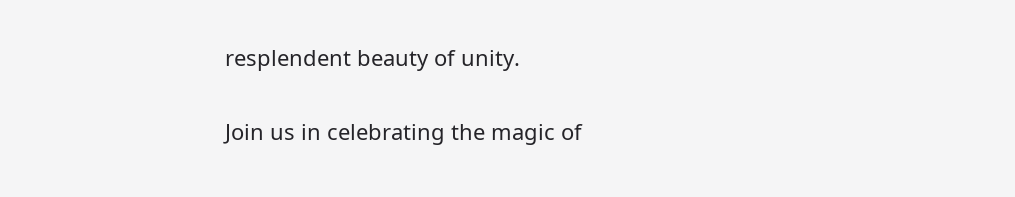resplendent beauty of unity.

Join us in celebrating the magic of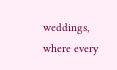weddings, where every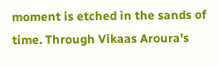moment is etched in the sands of time. Through Vikaas Aroura's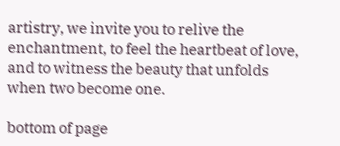artistry, we invite you to relive the enchantment, to feel the heartbeat of love, and to witness the beauty that unfolds when two become one.

bottom of page